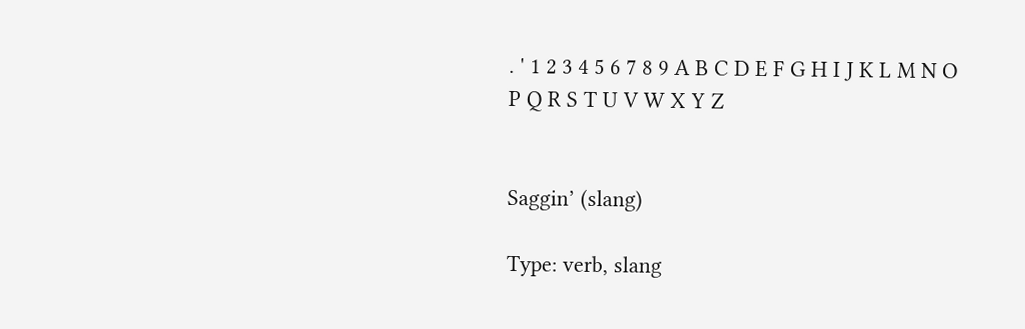. ' 1 2 3 4 5 6 7 8 9 A B C D E F G H I J K L M N O P Q R S T U V W X Y Z


Saggin’ (slang)

Type: verb, slang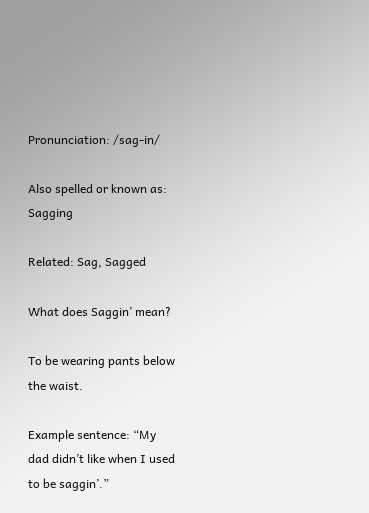Pronunciation: /sag-in/

Also spelled or known as: Sagging

Related: Sag, Sagged

What does Saggin’ mean?

To be wearing pants below the waist.

Example sentence: “My dad didn’t like when I used to be saggin’.”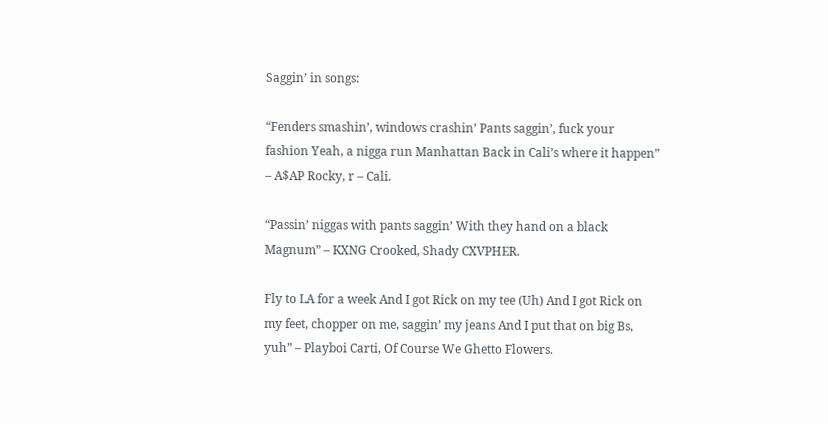Saggin’ in songs:

“Fenders smashin’, windows crashin’ Pants saggin’, fuck your fashion Yeah, a nigga run Manhattan Back in Cali’s where it happen” – A$AP Rocky, r – Cali.

“Passin’ niggas with pants saggin’ With they hand on a black Magnum” – KXNG Crooked, Shady CXVPHER.

Fly to LA for a week And I got Rick on my tee (Uh) And I got Rick on my feet, chopper on me, saggin’ my jeans And I put that on big Bs, yuh” – Playboi Carti, Of Course We Ghetto Flowers.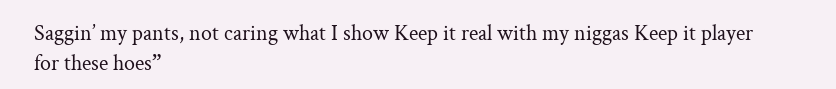Saggin’ my pants, not caring what I show Keep it real with my niggas Keep it player for these hoes”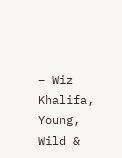– Wiz Khalifa, Young, Wild &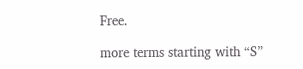Free.

more terms starting with “S”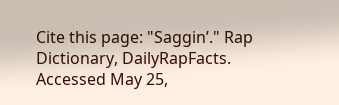Cite this page: "Saggin’." Rap Dictionary, DailyRapFacts. Accessed May 25,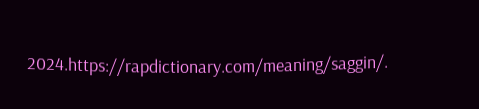2024.https://rapdictionary.com/meaning/saggin/.